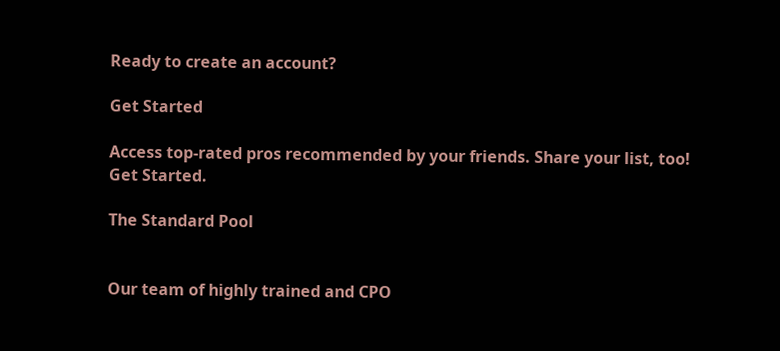Ready to create an account?

Get Started

Access top-rated pros recommended by your friends. Share your list, too! Get Started.

The Standard Pool


Our team of highly trained and CPO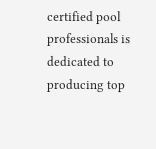certified pool professionals is dedicated to producing top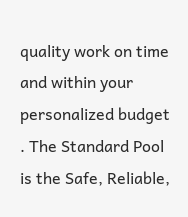quality work on time and within your personalized budget . The Standard Pool is the Safe, Reliable,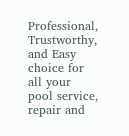Professional, Trustworthy, and Easy choice for all your pool service, repair and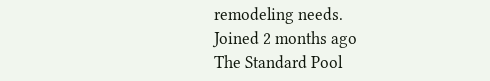remodeling needs.
Joined 2 months ago
The Standard Pool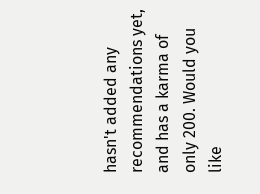hasn't added any recommendations yet, and has a karma of only 200. Would you like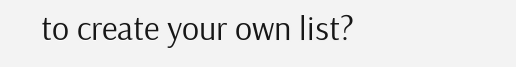to create your own list?